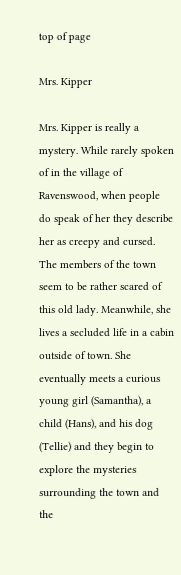top of page

Mrs. Kipper

Mrs. Kipper is really a mystery. While rarely spoken of in the village of Ravenswood, when people do speak of her they describe her as creepy and cursed. The members of the town seem to be rather scared of this old lady. Meanwhile, she lives a secluded life in a cabin outside of town. She eventually meets a curious young girl (Samantha), a child (Hans), and his dog (Tellie) and they begin to explore the mysteries surrounding the town and the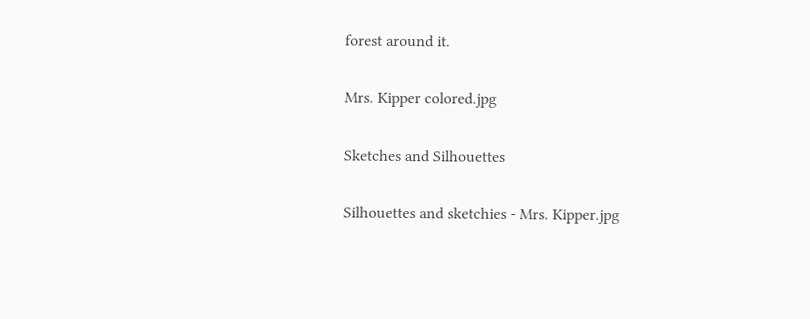forest around it.

Mrs. Kipper colored.jpg

Sketches and Silhouettes

Silhouettes and sketchies - Mrs. Kipper.jpg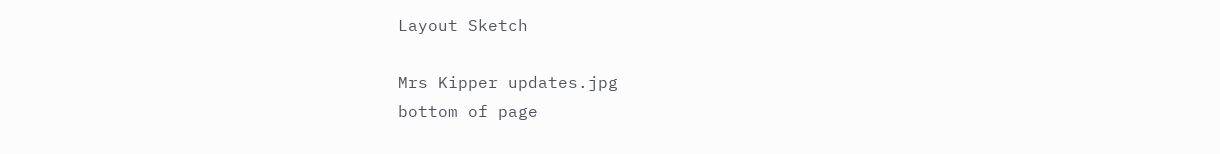Layout Sketch

Mrs Kipper updates.jpg
bottom of page